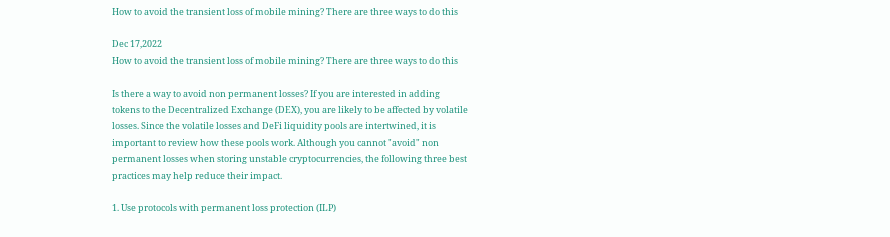How to avoid the transient loss of mobile mining? There are three ways to do this

Dec 17,2022
How to avoid the transient loss of mobile mining? There are three ways to do this

Is there a way to avoid non permanent losses? If you are interested in adding tokens to the Decentralized Exchange (DEX), you are likely to be affected by volatile losses. Since the volatile losses and DeFi liquidity pools are intertwined, it is important to review how these pools work. Although you cannot "avoid" non permanent losses when storing unstable cryptocurrencies, the following three best practices may help reduce their impact.

1. Use protocols with permanent loss protection (ILP)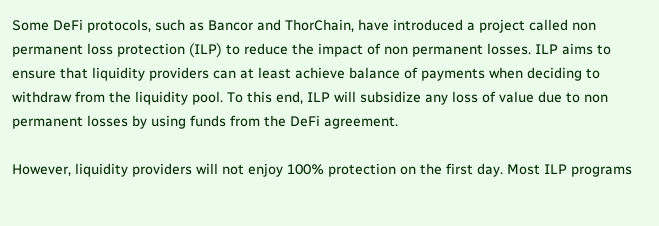Some DeFi protocols, such as Bancor and ThorChain, have introduced a project called non permanent loss protection (ILP) to reduce the impact of non permanent losses. ILP aims to ensure that liquidity providers can at least achieve balance of payments when deciding to withdraw from the liquidity pool. To this end, ILP will subsidize any loss of value due to non permanent losses by using funds from the DeFi agreement.

However, liquidity providers will not enjoy 100% protection on the first day. Most ILP programs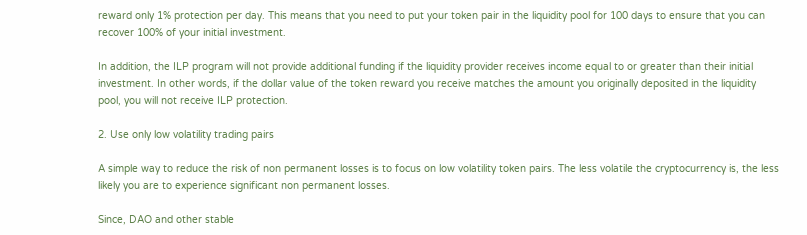reward only 1% protection per day. This means that you need to put your token pair in the liquidity pool for 100 days to ensure that you can recover 100% of your initial investment.

In addition, the ILP program will not provide additional funding if the liquidity provider receives income equal to or greater than their initial investment. In other words, if the dollar value of the token reward you receive matches the amount you originally deposited in the liquidity pool, you will not receive ILP protection.

2. Use only low volatility trading pairs

A simple way to reduce the risk of non permanent losses is to focus on low volatility token pairs. The less volatile the cryptocurrency is, the less likely you are to experience significant non permanent losses.

Since, DAO and other stable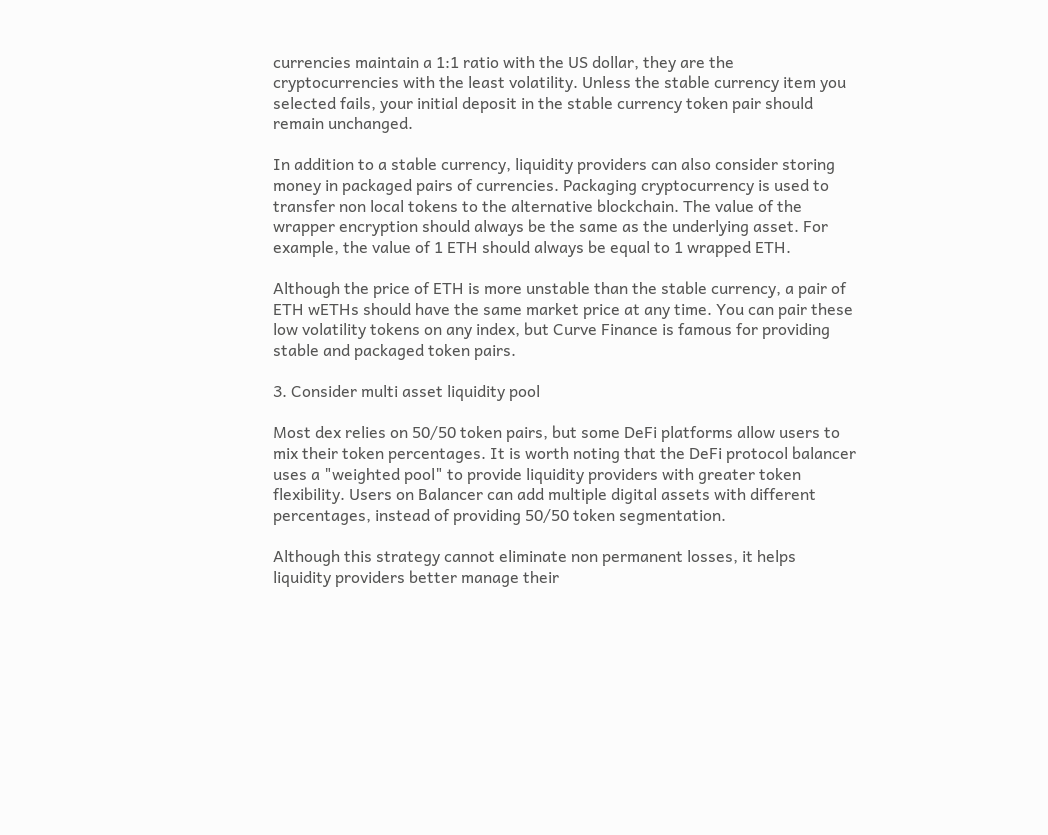currencies maintain a 1:1 ratio with the US dollar, they are the cryptocurrencies with the least volatility. Unless the stable currency item you selected fails, your initial deposit in the stable currency token pair should remain unchanged.

In addition to a stable currency, liquidity providers can also consider storing money in packaged pairs of currencies. Packaging cryptocurrency is used to transfer non local tokens to the alternative blockchain. The value of the wrapper encryption should always be the same as the underlying asset. For example, the value of 1 ETH should always be equal to 1 wrapped ETH.

Although the price of ETH is more unstable than the stable currency, a pair of ETH wETHs should have the same market price at any time. You can pair these low volatility tokens on any index, but Curve Finance is famous for providing stable and packaged token pairs.

3. Consider multi asset liquidity pool

Most dex relies on 50/50 token pairs, but some DeFi platforms allow users to mix their token percentages. It is worth noting that the DeFi protocol balancer uses a "weighted pool" to provide liquidity providers with greater token flexibility. Users on Balancer can add multiple digital assets with different percentages, instead of providing 50/50 token segmentation.

Although this strategy cannot eliminate non permanent losses, it helps liquidity providers better manage their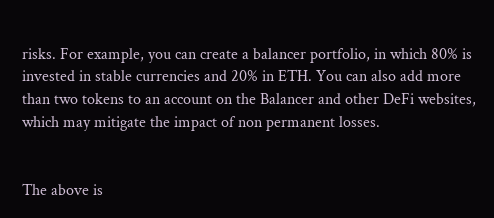risks. For example, you can create a balancer portfolio, in which 80% is invested in stable currencies and 20% in ETH. You can also add more than two tokens to an account on the Balancer and other DeFi websites, which may mitigate the impact of non permanent losses.


The above is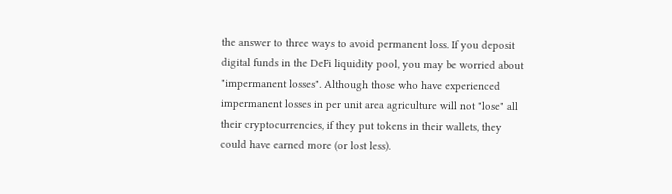the answer to three ways to avoid permanent loss. If you deposit digital funds in the DeFi liquidity pool, you may be worried about "impermanent losses". Although those who have experienced impermanent losses in per unit area agriculture will not "lose" all their cryptocurrencies, if they put tokens in their wallets, they could have earned more (or lost less).